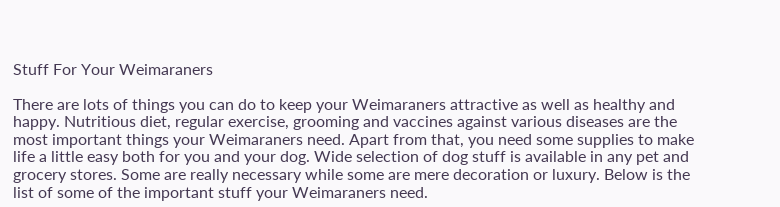Stuff For Your Weimaraners

There are lots of things you can do to keep your Weimaraners attractive as well as healthy and happy. Nutritious diet, regular exercise, grooming and vaccines against various diseases are the most important things your Weimaraners need. Apart from that, you need some supplies to make life a little easy both for you and your dog. Wide selection of dog stuff is available in any pet and grocery stores. Some are really necessary while some are mere decoration or luxury. Below is the list of some of the important stuff your Weimaraners need.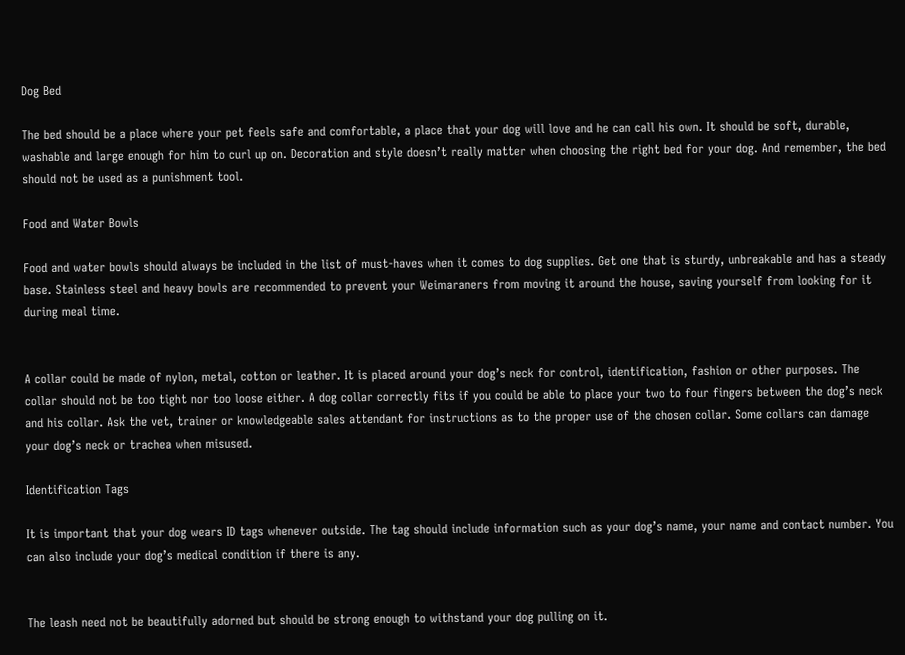Dog Bed

The bed should be a place where your pet feels safe and comfortable, a place that your dog will love and he can call his own. It should be soft, durable, washable and large enough for him to curl up on. Decoration and style doesn’t really matter when choosing the right bed for your dog. And remember, the bed should not be used as a punishment tool.

Food and Water Bowls

Food and water bowls should always be included in the list of must-haves when it comes to dog supplies. Get one that is sturdy, unbreakable and has a steady base. Stainless steel and heavy bowls are recommended to prevent your Weimaraners from moving it around the house, saving yourself from looking for it during meal time.


A collar could be made of nylon, metal, cotton or leather. It is placed around your dog’s neck for control, identification, fashion or other purposes. The collar should not be too tight nor too loose either. A dog collar correctly fits if you could be able to place your two to four fingers between the dog’s neck and his collar. Ask the vet, trainer or knowledgeable sales attendant for instructions as to the proper use of the chosen collar. Some collars can damage your dog’s neck or trachea when misused.

Identification Tags

It is important that your dog wears ID tags whenever outside. The tag should include information such as your dog’s name, your name and contact number. You can also include your dog’s medical condition if there is any.


The leash need not be beautifully adorned but should be strong enough to withstand your dog pulling on it.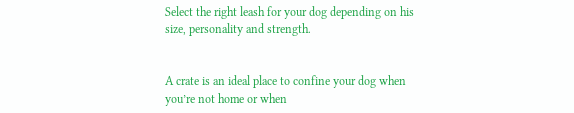Select the right leash for your dog depending on his size, personality and strength.


A crate is an ideal place to confine your dog when you’re not home or when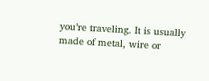you’re traveling. It is usually made of metal, wire or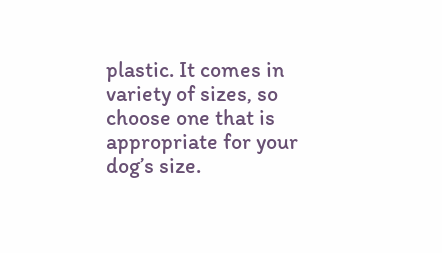plastic. It comes in variety of sizes, so choose one that is appropriate for your dog’s size.